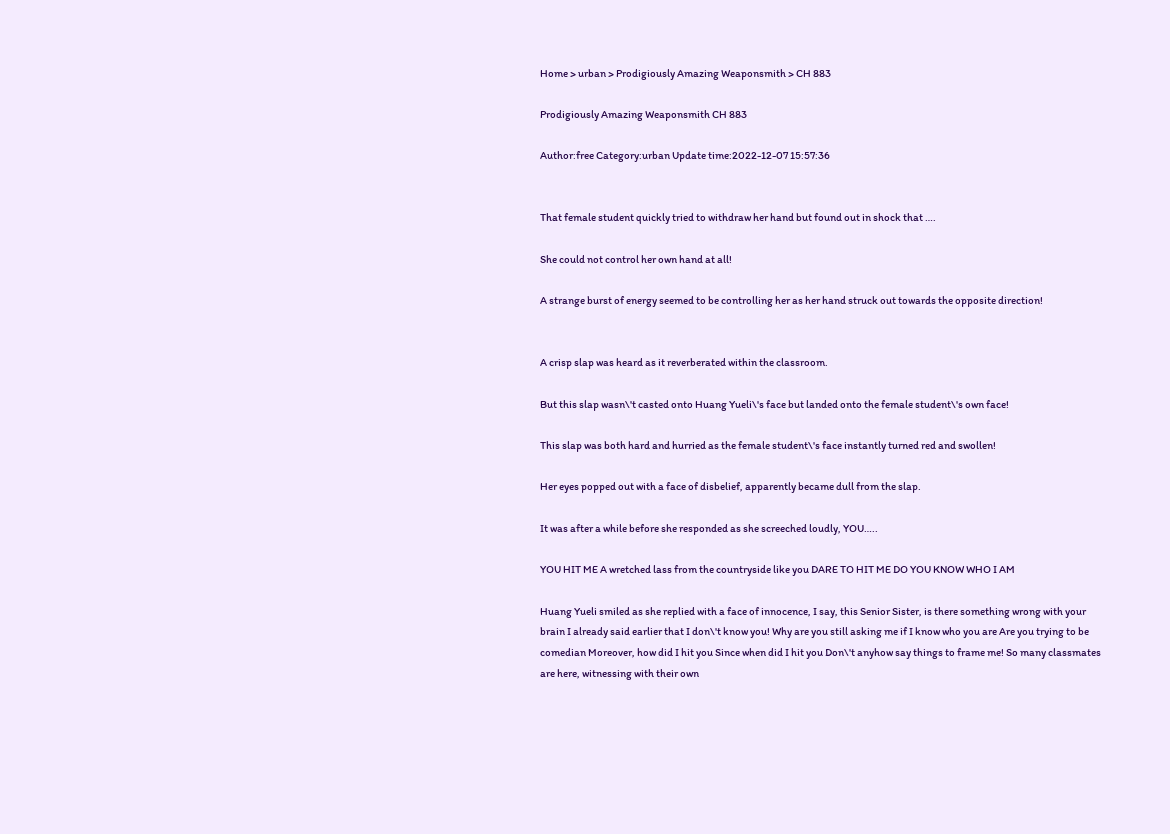Home > urban > Prodigiously Amazing Weaponsmith > CH 883

Prodigiously Amazing Weaponsmith CH 883

Author:free Category:urban Update time:2022-12-07 15:57:36


That female student quickly tried to withdraw her hand but found out in shock that ….

She could not control her own hand at all!

A strange burst of energy seemed to be controlling her as her hand struck out towards the opposite direction!


A crisp slap was heard as it reverberated within the classroom.

But this slap wasn\'t casted onto Huang Yueli\'s face but landed onto the female student\'s own face!

This slap was both hard and hurried as the female student\'s face instantly turned red and swollen!

Her eyes popped out with a face of disbelief, apparently became dull from the slap.

It was after a while before she responded as she screeched loudly, YOU…..

YOU HIT ME A wretched lass from the countryside like you DARE TO HIT ME DO YOU KNOW WHO I AM

Huang Yueli smiled as she replied with a face of innocence, I say, this Senior Sister, is there something wrong with your brain I already said earlier that I don\'t know you! Why are you still asking me if I know who you are Are you trying to be comedian Moreover, how did I hit you Since when did I hit you Don\'t anyhow say things to frame me! So many classmates are here, witnessing with their own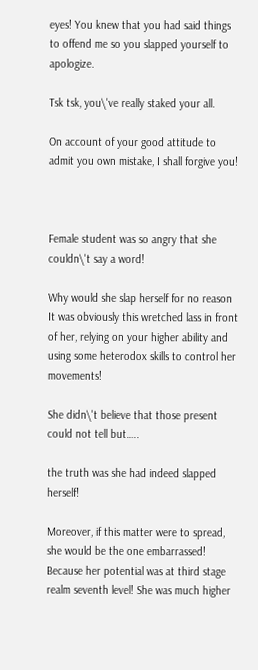eyes! You knew that you had said things to offend me so you slapped yourself to apologize.

Tsk tsk, you\'ve really staked your all.

On account of your good attitude to admit you own mistake, I shall forgive you!



Female student was so angry that she couldn\'t say a word!

Why would she slap herself for no reason It was obviously this wretched lass in front of her, relying on your higher ability and using some heterodox skills to control her movements!

She didn\'t believe that those present could not tell but…..

the truth was she had indeed slapped herself!

Moreover, if this matter were to spread, she would be the one embarrassed! Because her potential was at third stage realm seventh level! She was much higher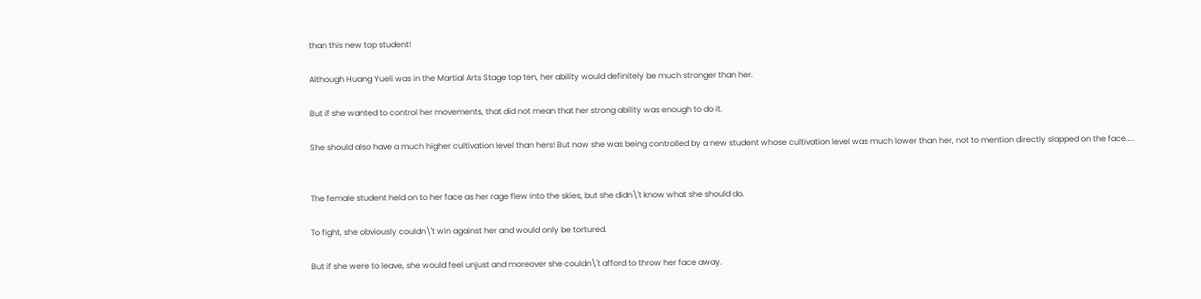than this new top student!

Although Huang Yueli was in the Martial Arts Stage top ten, her ability would definitely be much stronger than her.

But if she wanted to control her movements, that did not mean that her strong ability was enough to do it.

She should also have a much higher cultivation level than hers! But now she was being controlled by a new student whose cultivation level was much lower than her, not to mention directly slapped on the face…..


The female student held on to her face as her rage flew into the skies, but she didn\'t know what she should do.

To fight, she obviously couldn\'t win against her and would only be tortured.

But if she were to leave, she would feel unjust and moreover she couldn\'t afford to throw her face away.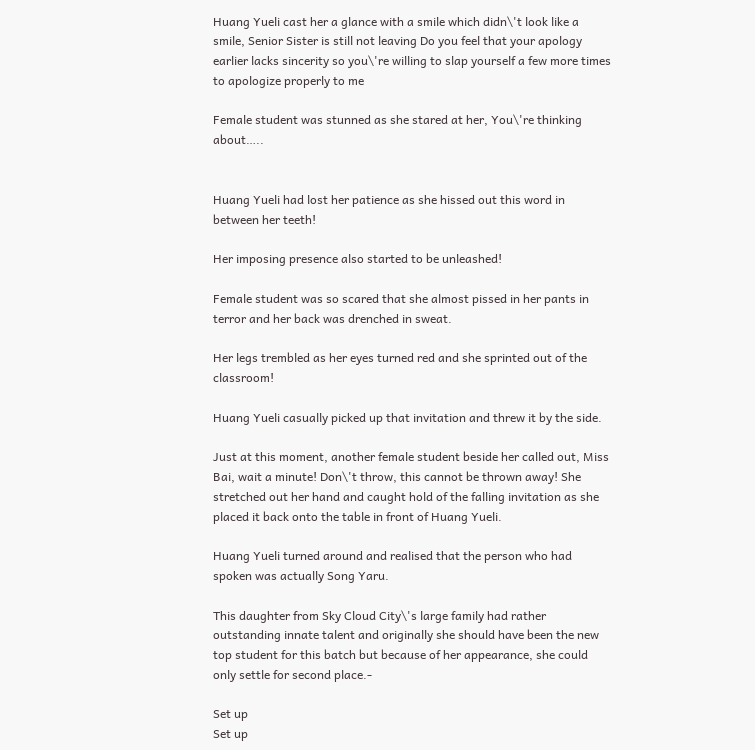Huang Yueli cast her a glance with a smile which didn\'t look like a smile, Senior Sister is still not leaving Do you feel that your apology earlier lacks sincerity so you\'re willing to slap yourself a few more times to apologize properly to me

Female student was stunned as she stared at her, You\'re thinking about…..


Huang Yueli had lost her patience as she hissed out this word in between her teeth!

Her imposing presence also started to be unleashed!

Female student was so scared that she almost pissed in her pants in terror and her back was drenched in sweat.

Her legs trembled as her eyes turned red and she sprinted out of the classroom!

Huang Yueli casually picked up that invitation and threw it by the side.

Just at this moment, another female student beside her called out, Miss Bai, wait a minute! Don\'t throw, this cannot be thrown away! She stretched out her hand and caught hold of the falling invitation as she placed it back onto the table in front of Huang Yueli.

Huang Yueli turned around and realised that the person who had spoken was actually Song Yaru.

This daughter from Sky Cloud City\'s large family had rather outstanding innate talent and originally she should have been the new top student for this batch but because of her appearance, she could only settle for second place.-

Set up
Set up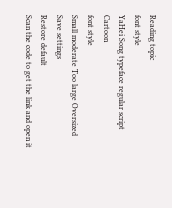Reading topic
font style
YaHei Song typeface regular script Cartoon
font style
Small moderate Too large Oversized
Save settings
Restore default
Scan the code to get the link and open it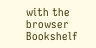with the browser
Bookshelf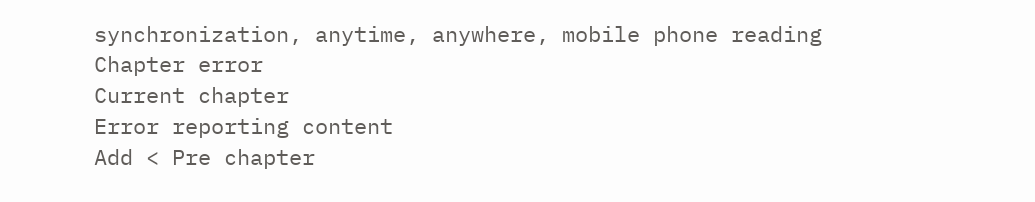synchronization, anytime, anywhere, mobile phone reading
Chapter error
Current chapter
Error reporting content
Add < Pre chapter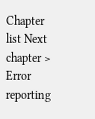Chapter list Next chapter > Error reporting